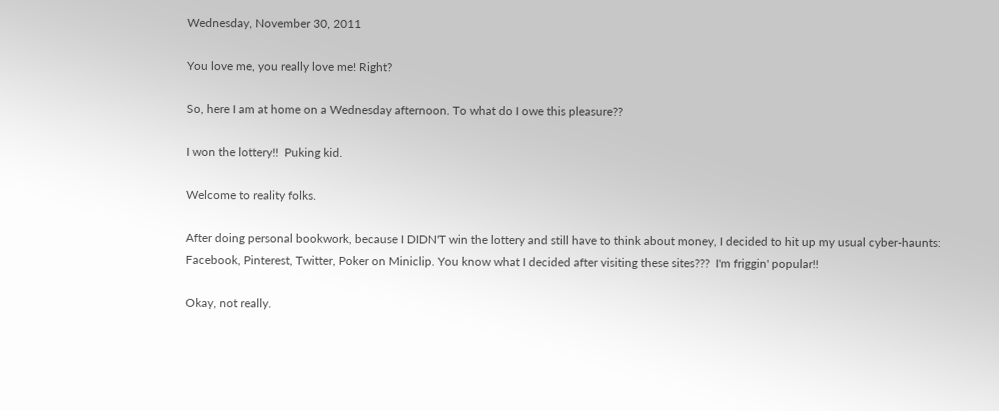Wednesday, November 30, 2011

You love me, you really love me! Right?

So, here I am at home on a Wednesday afternoon. To what do I owe this pleasure??

I won the lottery!!  Puking kid.

Welcome to reality folks.

After doing personal bookwork, because I DIDN'T win the lottery and still have to think about money, I decided to hit up my usual cyber-haunts: Facebook, Pinterest, Twitter, Poker on Miniclip. You know what I decided after visiting these sites???  I'm friggin' popular!!

Okay, not really.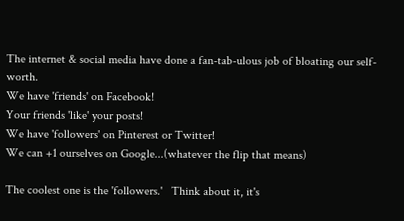The internet & social media have done a fan-tab-ulous job of bloating our self-worth.
We have 'friends' on Facebook!
Your friends 'like' your posts!
We have 'followers' on Pinterest or Twitter!
We can +1 ourselves on Google...(whatever the flip that means)

The coolest one is the 'followers.'   Think about it, it's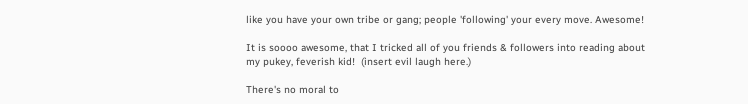like you have your own tribe or gang; people 'following' your every move. Awesome!

It is soooo awesome, that I tricked all of you friends & followers into reading about my pukey, feverish kid!  (insert evil laugh here.)

There's no moral to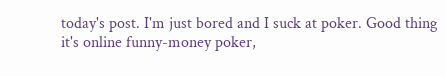today's post. I'm just bored and I suck at poker. Good thing it's online funny-money poker,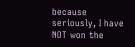because seriously, I have NOT won the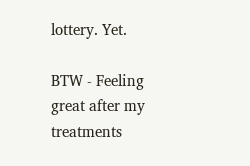lottery. Yet.

BTW - Feeling great after my treatments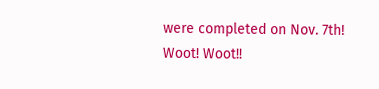were completed on Nov. 7th! Woot! Woot!!